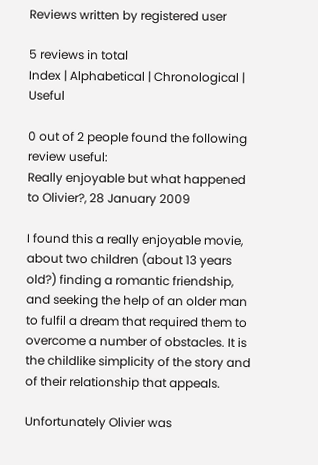Reviews written by registered user

5 reviews in total
Index | Alphabetical | Chronological | Useful

0 out of 2 people found the following review useful:
Really enjoyable but what happened to Olivier?, 28 January 2009

I found this a really enjoyable movie, about two children (about 13 years old?) finding a romantic friendship, and seeking the help of an older man to fulfil a dream that required them to overcome a number of obstacles. It is the childlike simplicity of the story and of their relationship that appeals.

Unfortunately Olivier was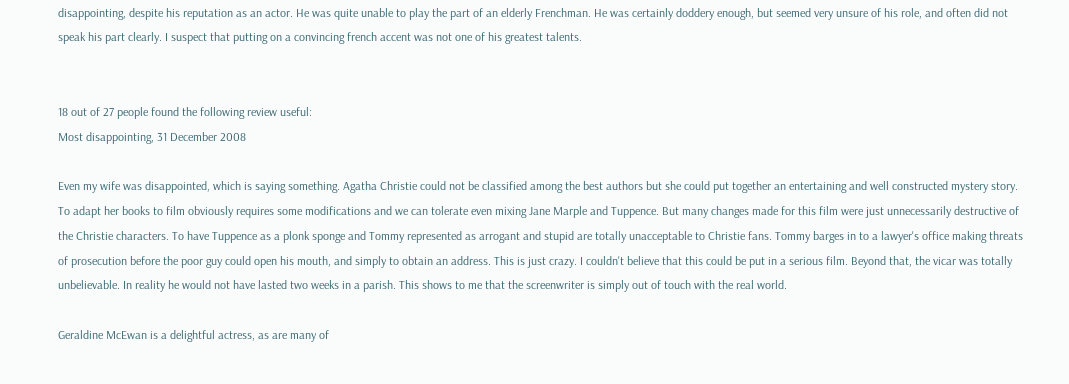disappointing, despite his reputation as an actor. He was quite unable to play the part of an elderly Frenchman. He was certainly doddery enough, but seemed very unsure of his role, and often did not speak his part clearly. I suspect that putting on a convincing french accent was not one of his greatest talents.


18 out of 27 people found the following review useful:
Most disappointing, 31 December 2008

Even my wife was disappointed, which is saying something. Agatha Christie could not be classified among the best authors but she could put together an entertaining and well constructed mystery story. To adapt her books to film obviously requires some modifications and we can tolerate even mixing Jane Marple and Tuppence. But many changes made for this film were just unnecessarily destructive of the Christie characters. To have Tuppence as a plonk sponge and Tommy represented as arrogant and stupid are totally unacceptable to Christie fans. Tommy barges in to a lawyer's office making threats of prosecution before the poor guy could open his mouth, and simply to obtain an address. This is just crazy. I couldn't believe that this could be put in a serious film. Beyond that, the vicar was totally unbelievable. In reality he would not have lasted two weeks in a parish. This shows to me that the screenwriter is simply out of touch with the real world.

Geraldine McEwan is a delightful actress, as are many of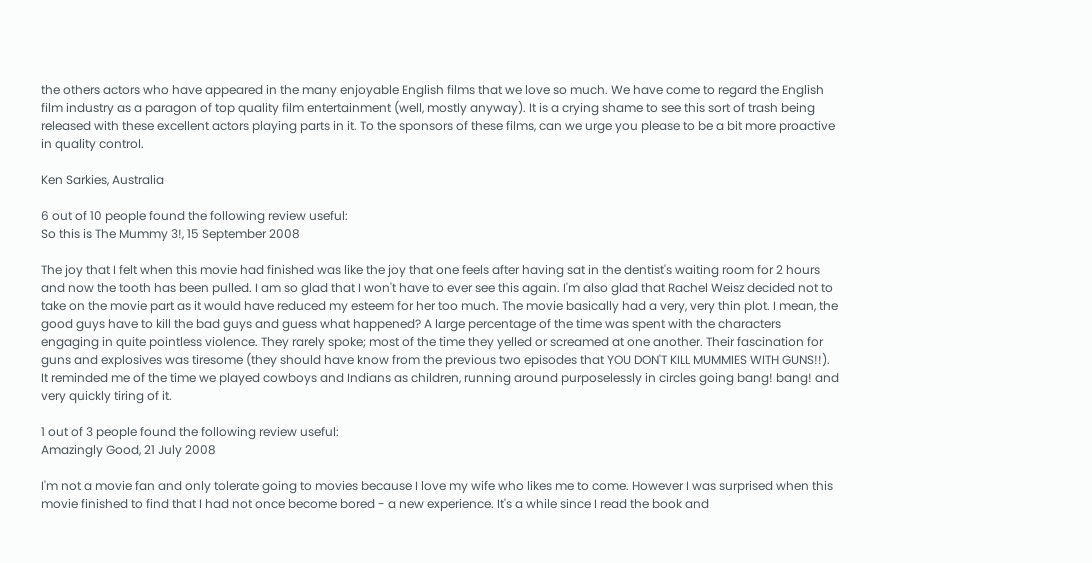the others actors who have appeared in the many enjoyable English films that we love so much. We have come to regard the English film industry as a paragon of top quality film entertainment (well, mostly anyway). It is a crying shame to see this sort of trash being released with these excellent actors playing parts in it. To the sponsors of these films, can we urge you please to be a bit more proactive in quality control.

Ken Sarkies, Australia

6 out of 10 people found the following review useful:
So this is The Mummy 3!, 15 September 2008

The joy that I felt when this movie had finished was like the joy that one feels after having sat in the dentist's waiting room for 2 hours and now the tooth has been pulled. I am so glad that I won't have to ever see this again. I'm also glad that Rachel Weisz decided not to take on the movie part as it would have reduced my esteem for her too much. The movie basically had a very, very thin plot. I mean, the good guys have to kill the bad guys and guess what happened? A large percentage of the time was spent with the characters engaging in quite pointless violence. They rarely spoke; most of the time they yelled or screamed at one another. Their fascination for guns and explosives was tiresome (they should have know from the previous two episodes that YOU DON'T KILL MUMMIES WITH GUNS!!). It reminded me of the time we played cowboys and Indians as children, running around purposelessly in circles going bang! bang! and very quickly tiring of it.

1 out of 3 people found the following review useful:
Amazingly Good, 21 July 2008

I'm not a movie fan and only tolerate going to movies because I love my wife who likes me to come. However I was surprised when this movie finished to find that I had not once become bored - a new experience. It's a while since I read the book and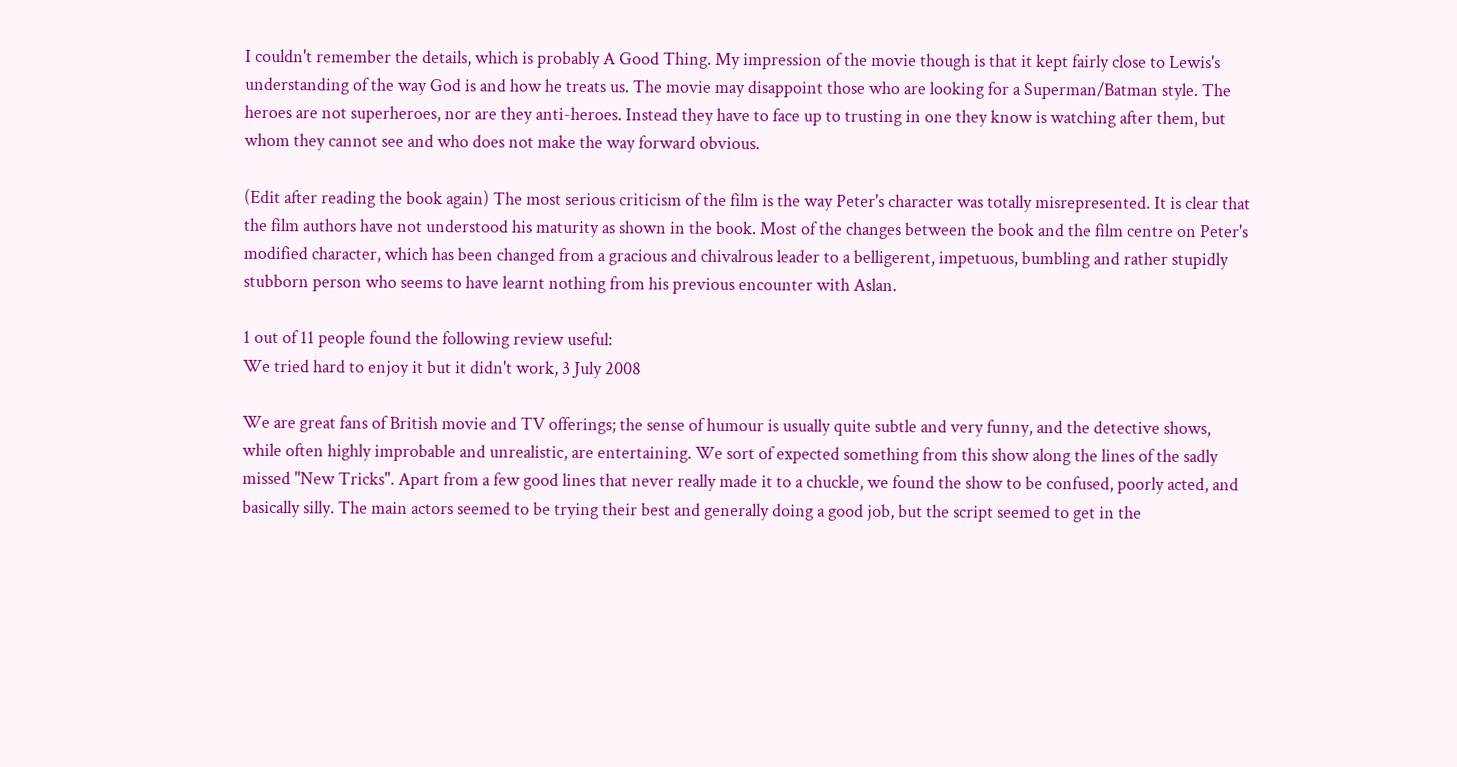I couldn't remember the details, which is probably A Good Thing. My impression of the movie though is that it kept fairly close to Lewis's understanding of the way God is and how he treats us. The movie may disappoint those who are looking for a Superman/Batman style. The heroes are not superheroes, nor are they anti-heroes. Instead they have to face up to trusting in one they know is watching after them, but whom they cannot see and who does not make the way forward obvious.

(Edit after reading the book again) The most serious criticism of the film is the way Peter's character was totally misrepresented. It is clear that the film authors have not understood his maturity as shown in the book. Most of the changes between the book and the film centre on Peter's modified character, which has been changed from a gracious and chivalrous leader to a belligerent, impetuous, bumbling and rather stupidly stubborn person who seems to have learnt nothing from his previous encounter with Aslan.

1 out of 11 people found the following review useful:
We tried hard to enjoy it but it didn't work, 3 July 2008

We are great fans of British movie and TV offerings; the sense of humour is usually quite subtle and very funny, and the detective shows, while often highly improbable and unrealistic, are entertaining. We sort of expected something from this show along the lines of the sadly missed "New Tricks". Apart from a few good lines that never really made it to a chuckle, we found the show to be confused, poorly acted, and basically silly. The main actors seemed to be trying their best and generally doing a good job, but the script seemed to get in the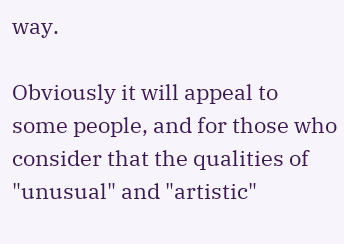way.

Obviously it will appeal to some people, and for those who consider that the qualities of "unusual" and "artistic"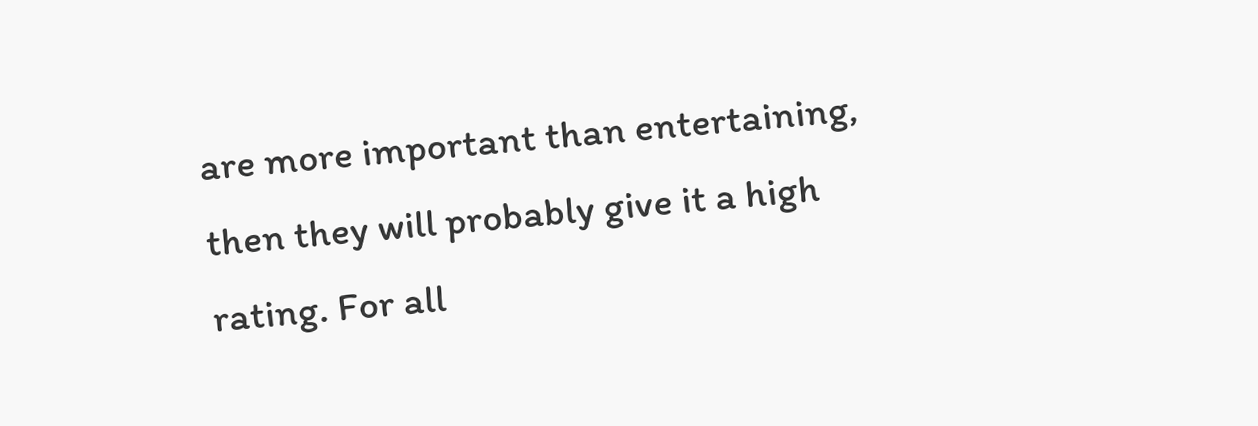are more important than entertaining, then they will probably give it a high rating. For all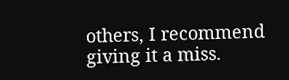others, I recommend giving it a miss.